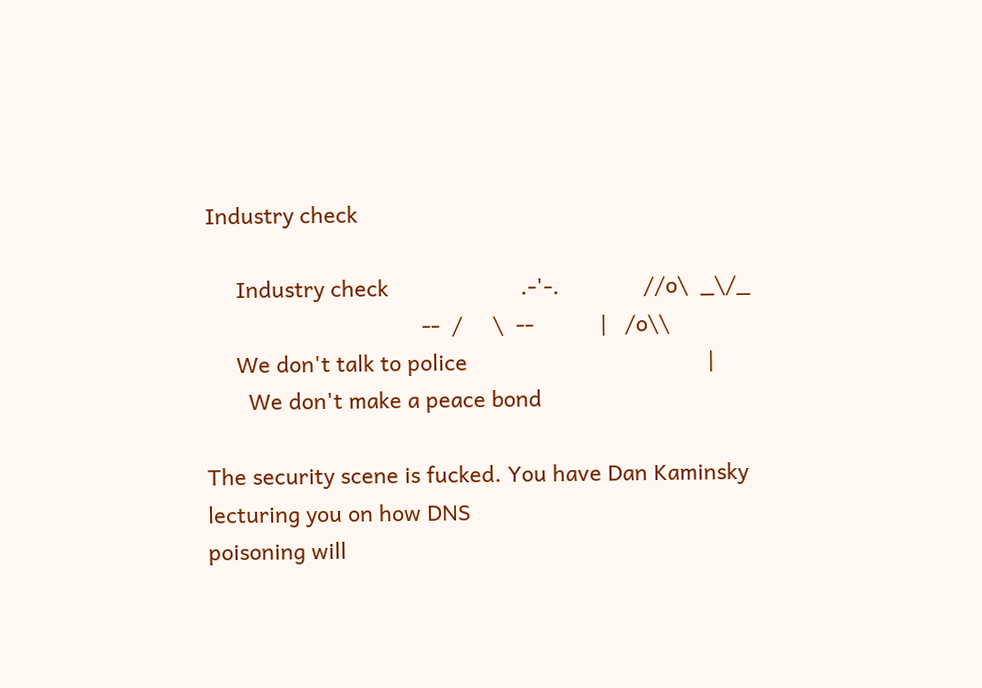Industry check

     Industry check                      .-'-.              //o\  _\/_
                                    --  /     \  --           |   /o\\
     We don't talk to police                                        |
       We don't make a peace bond

The security scene is fucked. You have Dan Kaminsky lecturing you on how DNS
poisoning will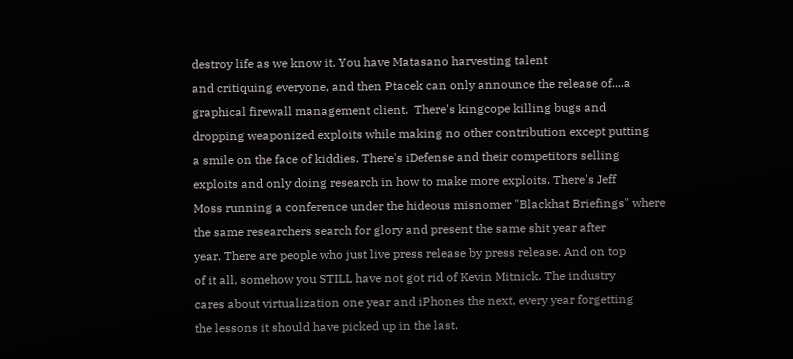destroy life as we know it. You have Matasano harvesting talent
and critiquing everyone, and then Ptacek can only announce the release of....a
graphical firewall management client.  There's kingcope killing bugs and
dropping weaponized exploits while making no other contribution except putting
a smile on the face of kiddies. There's iDefense and their competitors selling
exploits and only doing research in how to make more exploits. There's Jeff
Moss running a conference under the hideous misnomer "Blackhat Briefings" where
the same researchers search for glory and present the same shit year after
year. There are people who just live press release by press release. And on top
of it all, somehow you STILL have not got rid of Kevin Mitnick. The industry
cares about virtualization one year and iPhones the next, every year forgetting
the lessons it should have picked up in the last.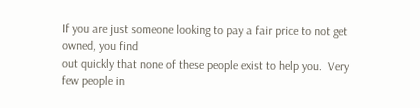If you are just someone looking to pay a fair price to not get owned, you find
out quickly that none of these people exist to help you.  Very few people in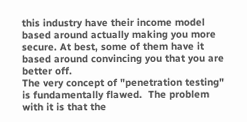this industry have their income model based around actually making you more
secure. At best, some of them have it based around convincing you that you are
better off.
The very concept of "penetration testing" is fundamentally flawed.  The problem
with it is that the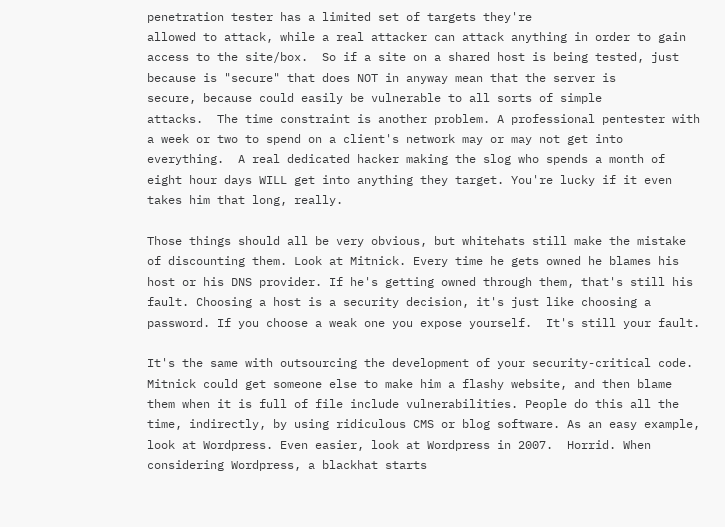penetration tester has a limited set of targets they're
allowed to attack, while a real attacker can attack anything in order to gain
access to the site/box.  So if a site on a shared host is being tested, just
because is "secure" that does NOT in anyway mean that the server is
secure, because could easily be vulnerable to all sorts of simple
attacks.  The time constraint is another problem. A professional pentester with
a week or two to spend on a client's network may or may not get into
everything.  A real dedicated hacker making the slog who spends a month of
eight hour days WILL get into anything they target. You're lucky if it even
takes him that long, really.

Those things should all be very obvious, but whitehats still make the mistake
of discounting them. Look at Mitnick. Every time he gets owned he blames his
host or his DNS provider. If he's getting owned through them, that's still his
fault. Choosing a host is a security decision, it's just like choosing a
password. If you choose a weak one you expose yourself.  It's still your fault.

It's the same with outsourcing the development of your security-critical code.
Mitnick could get someone else to make him a flashy website, and then blame
them when it is full of file include vulnerabilities. People do this all the
time, indirectly, by using ridiculous CMS or blog software. As an easy example,
look at Wordpress. Even easier, look at Wordpress in 2007.  Horrid. When
considering Wordpress, a blackhat starts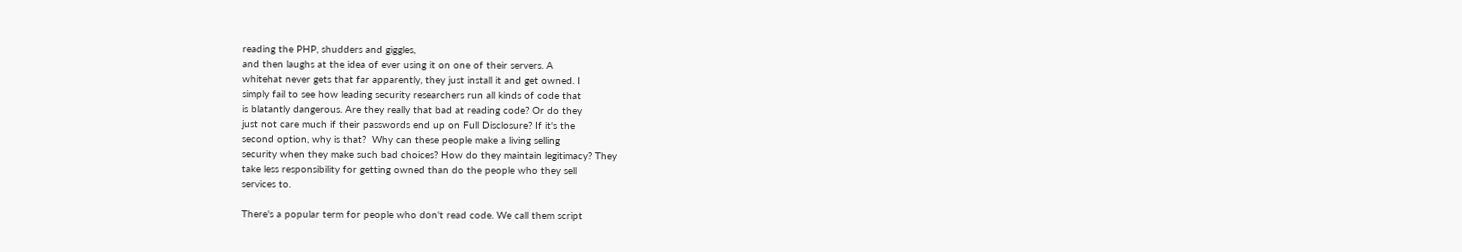reading the PHP, shudders and giggles,
and then laughs at the idea of ever using it on one of their servers. A
whitehat never gets that far apparently, they just install it and get owned. I
simply fail to see how leading security researchers run all kinds of code that
is blatantly dangerous. Are they really that bad at reading code? Or do they
just not care much if their passwords end up on Full Disclosure? If it's the
second option, why is that?  Why can these people make a living selling
security when they make such bad choices? How do they maintain legitimacy? They
take less responsibility for getting owned than do the people who they sell
services to.

There's a popular term for people who don't read code. We call them script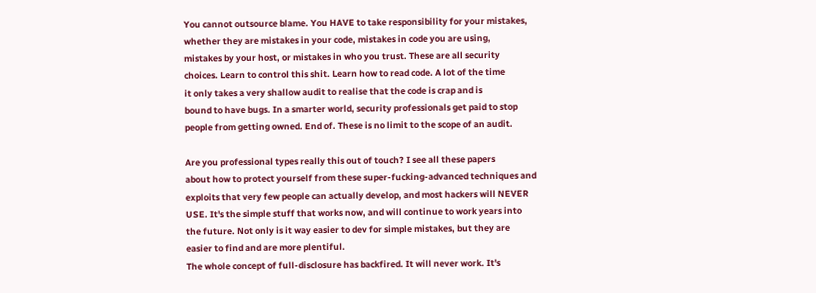You cannot outsource blame. You HAVE to take responsibility for your mistakes,
whether they are mistakes in your code, mistakes in code you are using,
mistakes by your host, or mistakes in who you trust. These are all security
choices. Learn to control this shit. Learn how to read code. A lot of the time
it only takes a very shallow audit to realise that the code is crap and is
bound to have bugs. In a smarter world, security professionals get paid to stop
people from getting owned. End of. These is no limit to the scope of an audit.

Are you professional types really this out of touch? I see all these papers
about how to protect yourself from these super-fucking-advanced techniques and
exploits that very few people can actually develop, and most hackers will NEVER
USE. It's the simple stuff that works now, and will continue to work years into
the future. Not only is it way easier to dev for simple mistakes, but they are
easier to find and are more plentiful.
The whole concept of full-disclosure has backfired. It will never work. It's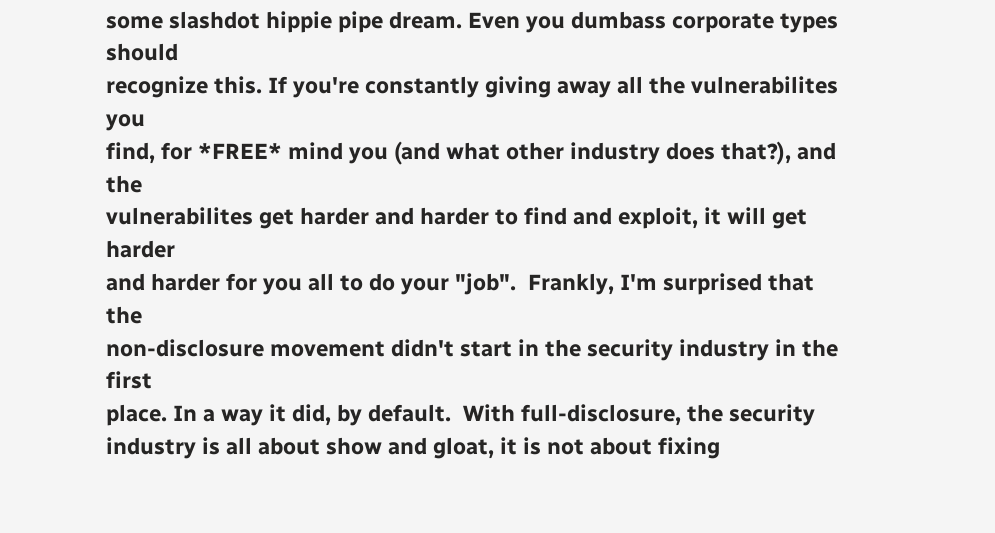some slashdot hippie pipe dream. Even you dumbass corporate types should
recognize this. If you're constantly giving away all the vulnerabilites you
find, for *FREE* mind you (and what other industry does that?), and the
vulnerabilites get harder and harder to find and exploit, it will get harder
and harder for you all to do your "job".  Frankly, I'm surprised that the
non-disclosure movement didn't start in the security industry in the first
place. In a way it did, by default.  With full-disclosure, the security
industry is all about show and gloat, it is not about fixing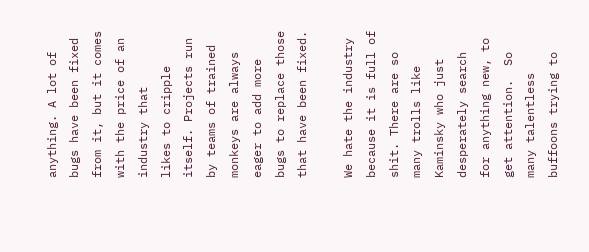anything. A lot of
bugs have been fixed from it, but it comes with the price of an industry that
likes to cripple itself. Projects run by teams of trained monkeys are always
eager to add more bugs to replace those that have been fixed.

We hate the industry because it is full of shit. There are so many trolls like
Kaminsky who just desperately search for anything new, to get attention.  So
many talentless buffoons trying to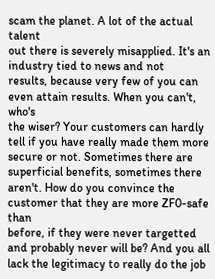scam the planet. A lot of the actual talent
out there is severely misapplied. It's an industry tied to news and not
results, because very few of you can even attain results. When you can't, who's
the wiser? Your customers can hardly tell if you have really made them more
secure or not. Sometimes there are superficial benefits, sometimes there
aren't. How do you convince the customer that they are more ZF0-safe than
before, if they were never targetted and probably never will be? And you all
lack the legitimacy to really do the job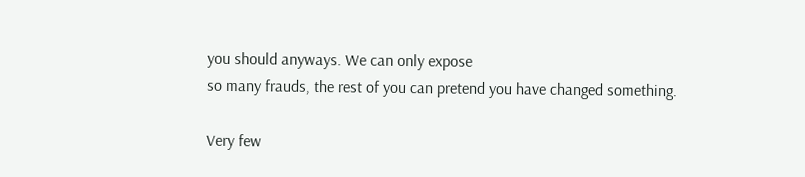you should anyways. We can only expose
so many frauds, the rest of you can pretend you have changed something.

Very few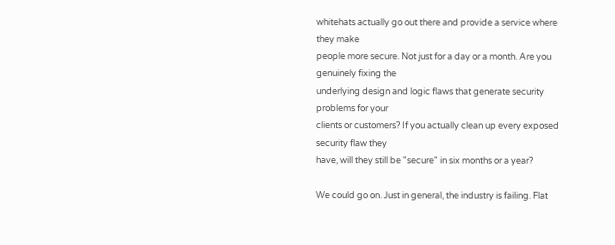whitehats actually go out there and provide a service where they make
people more secure. Not just for a day or a month. Are you genuinely fixing the
underlying design and logic flaws that generate security problems for your
clients or customers? If you actually clean up every exposed security flaw they
have, will they still be "secure" in six months or a year?

We could go on. Just in general, the industry is failing. Flat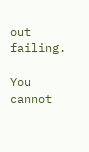out failing.

You cannot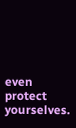even protect yourselves.